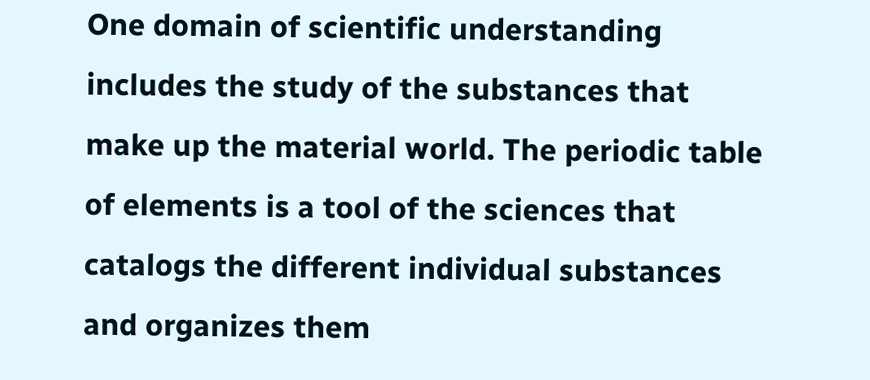One domain of scientific understanding includes the study of the substances that make up the material world. The periodic table of elements is a tool of the sciences that catalogs the different individual substances and organizes them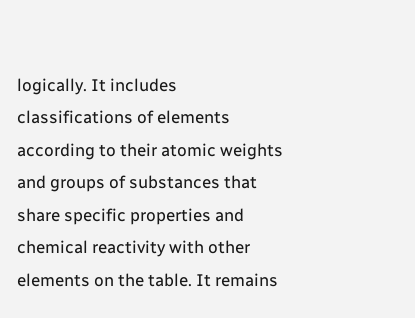logically. It includes classifications of elements according to their atomic weights and groups of substances that share specific properties and chemical reactivity with other elements on the table. It remains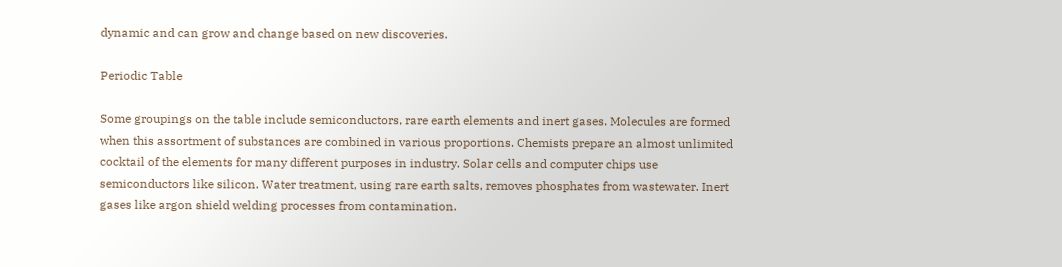dynamic and can grow and change based on new discoveries.

Periodic Table

Some groupings on the table include semiconductors, rare earth elements and inert gases. Molecules are formed when this assortment of substances are combined in various proportions. Chemists prepare an almost unlimited cocktail of the elements for many different purposes in industry. Solar cells and computer chips use semiconductors like silicon. Water treatment, using rare earth salts, removes phosphates from wastewater. Inert gases like argon shield welding processes from contamination.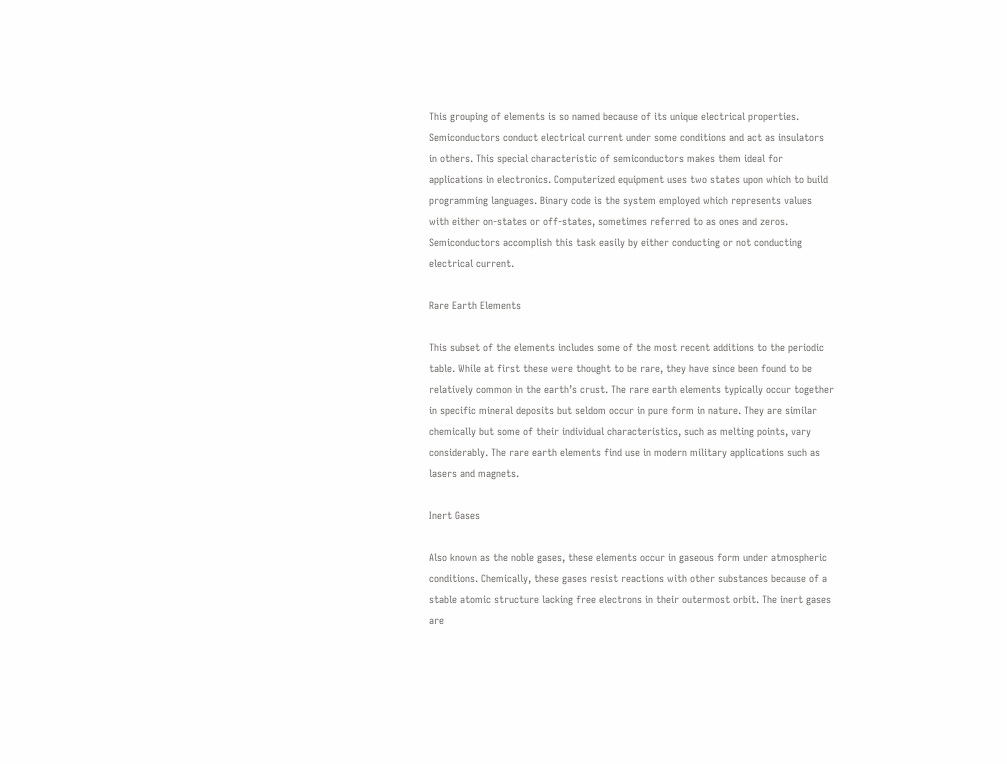This grouping of elements is so named because of its unique electrical properties. Semiconductors conduct electrical current under some conditions and act as insulators in others. This special characteristic of semiconductors makes them ideal for applications in electronics. Computerized equipment uses two states upon which to build programming languages. Binary code is the system employed which represents values with either on-states or off-states, sometimes referred to as ones and zeros. Semiconductors accomplish this task easily by either conducting or not conducting electrical current.

Rare Earth Elements

This subset of the elements includes some of the most recent additions to the periodic table. While at first these were thought to be rare, they have since been found to be relatively common in the earth’s crust. The rare earth elements typically occur together in specific mineral deposits but seldom occur in pure form in nature. They are similar chemically but some of their individual characteristics, such as melting points, vary considerably. The rare earth elements find use in modern military applications such as lasers and magnets.

Inert Gases

Also known as the noble gases, these elements occur in gaseous form under atmospheric conditions. Chemically, these gases resist reactions with other substances because of a stable atomic structure lacking free electrons in their outermost orbit. The inert gases are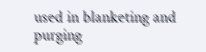used in blanketing and purging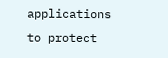applications to protect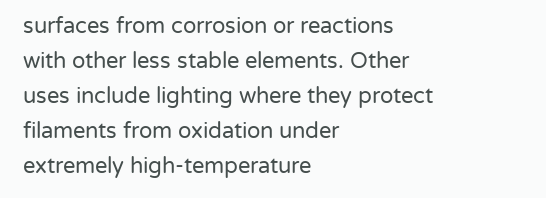surfaces from corrosion or reactions with other less stable elements. Other uses include lighting where they protect filaments from oxidation under extremely high-temperature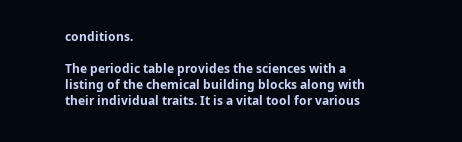conditions.

The periodic table provides the sciences with a listing of the chemical building blocks along with their individual traits. It is a vital tool for various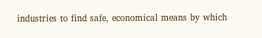industries to find safe, economical means by which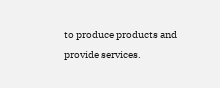to produce products and provide services.